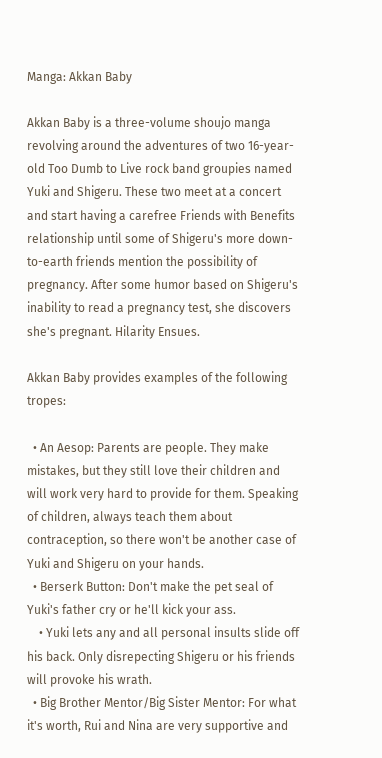Manga: Akkan Baby

Akkan Baby is a three-volume shoujo manga revolving around the adventures of two 16-year-old Too Dumb to Live rock band groupies named Yuki and Shigeru. These two meet at a concert and start having a carefree Friends with Benefits relationship until some of Shigeru's more down-to-earth friends mention the possibility of pregnancy. After some humor based on Shigeru's inability to read a pregnancy test, she discovers she's pregnant. Hilarity Ensues.

Akkan Baby provides examples of the following tropes:

  • An Aesop: Parents are people. They make mistakes, but they still love their children and will work very hard to provide for them. Speaking of children, always teach them about contraception, so there won't be another case of Yuki and Shigeru on your hands.
  • Berserk Button: Don't make the pet seal of Yuki's father cry or he'll kick your ass.
    • Yuki lets any and all personal insults slide off his back. Only disrepecting Shigeru or his friends will provoke his wrath.
  • Big Brother Mentor/Big Sister Mentor: For what it's worth, Rui and Nina are very supportive and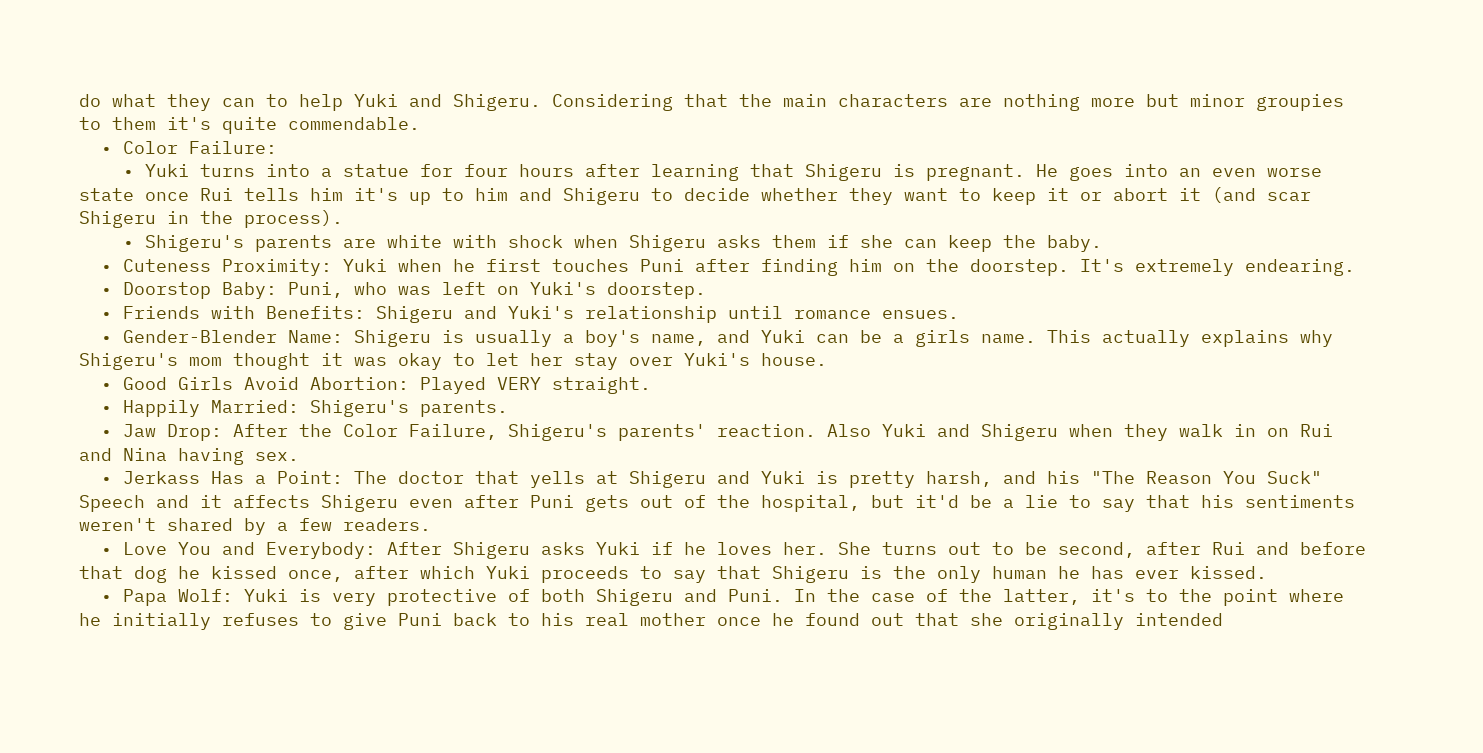do what they can to help Yuki and Shigeru. Considering that the main characters are nothing more but minor groupies to them it's quite commendable.
  • Color Failure:
    • Yuki turns into a statue for four hours after learning that Shigeru is pregnant. He goes into an even worse state once Rui tells him it's up to him and Shigeru to decide whether they want to keep it or abort it (and scar Shigeru in the process).
    • Shigeru's parents are white with shock when Shigeru asks them if she can keep the baby.
  • Cuteness Proximity: Yuki when he first touches Puni after finding him on the doorstep. It's extremely endearing.
  • Doorstop Baby: Puni, who was left on Yuki's doorstep.
  • Friends with Benefits: Shigeru and Yuki's relationship until romance ensues.
  • Gender-Blender Name: Shigeru is usually a boy's name, and Yuki can be a girls name. This actually explains why Shigeru's mom thought it was okay to let her stay over Yuki's house.
  • Good Girls Avoid Abortion: Played VERY straight.
  • Happily Married: Shigeru's parents.
  • Jaw Drop: After the Color Failure, Shigeru's parents' reaction. Also Yuki and Shigeru when they walk in on Rui and Nina having sex.
  • Jerkass Has a Point: The doctor that yells at Shigeru and Yuki is pretty harsh, and his "The Reason You Suck" Speech and it affects Shigeru even after Puni gets out of the hospital, but it'd be a lie to say that his sentiments weren't shared by a few readers.
  • Love You and Everybody: After Shigeru asks Yuki if he loves her. She turns out to be second, after Rui and before that dog he kissed once, after which Yuki proceeds to say that Shigeru is the only human he has ever kissed.
  • Papa Wolf: Yuki is very protective of both Shigeru and Puni. In the case of the latter, it's to the point where he initially refuses to give Puni back to his real mother once he found out that she originally intended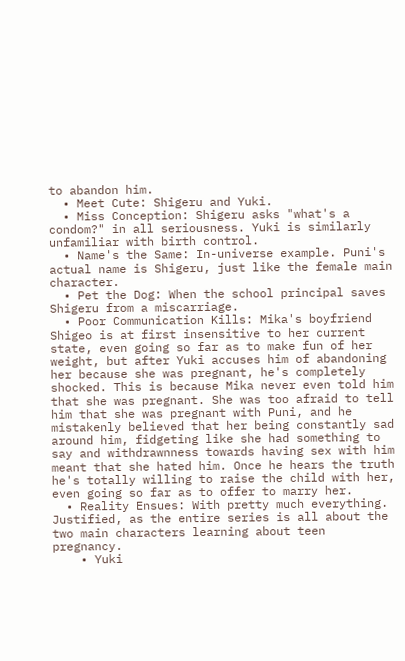to abandon him.
  • Meet Cute: Shigeru and Yuki.
  • Miss Conception: Shigeru asks "what's a condom?" in all seriousness. Yuki is similarly unfamiliar with birth control.
  • Name's the Same: In-universe example. Puni's actual name is Shigeru, just like the female main character.
  • Pet the Dog: When the school principal saves Shigeru from a miscarriage.
  • Poor Communication Kills: Mika's boyfriend Shigeo is at first insensitive to her current state, even going so far as to make fun of her weight, but after Yuki accuses him of abandoning her because she was pregnant, he's completely shocked. This is because Mika never even told him that she was pregnant. She was too afraid to tell him that she was pregnant with Puni, and he mistakenly believed that her being constantly sad around him, fidgeting like she had something to say and withdrawnness towards having sex with him meant that she hated him. Once he hears the truth he's totally willing to raise the child with her, even going so far as to offer to marry her.
  • Reality Ensues: With pretty much everything. Justified, as the entire series is all about the two main characters learning about teen pregnancy.
    • Yuki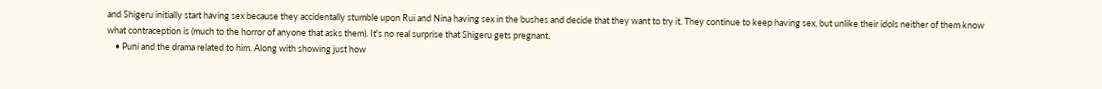and Shigeru initially start having sex because they accidentally stumble upon Rui and Nina having sex in the bushes and decide that they want to try it. They continue to keep having sex, but unlike their idols neither of them know what contraception is (much to the horror of anyone that asks them). It's no real surprise that Shigeru gets pregnant.
    • Puni and the drama related to him. Along with showing just how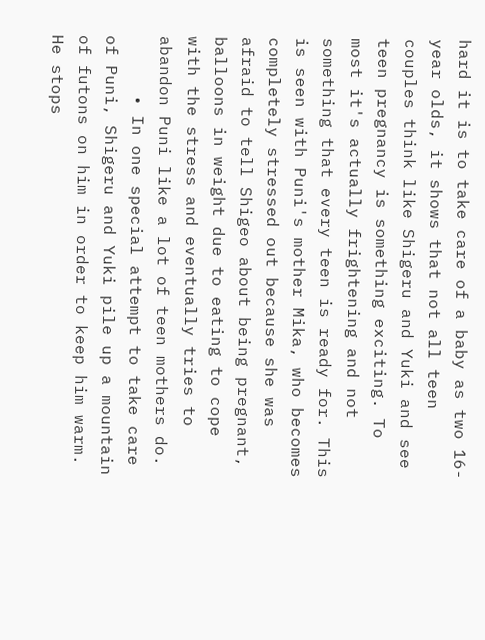hard it is to take care of a baby as two 16-year olds, it shows that not all teen couples think like Shigeru and Yuki and see teen pregnancy is something exciting. To most it's actually frightening and not something that every teen is ready for. This is seen with Puni's mother Mika, who becomes completely stressed out because she was afraid to tell Shigeo about being pregnant, balloons in weight due to eating to cope with the stress and eventually tries to abandon Puni like a lot of teen mothers do.
      • In one special attempt to take care of Puni, Shigeru and Yuki pile up a mountain of futons on him in order to keep him warm. He stops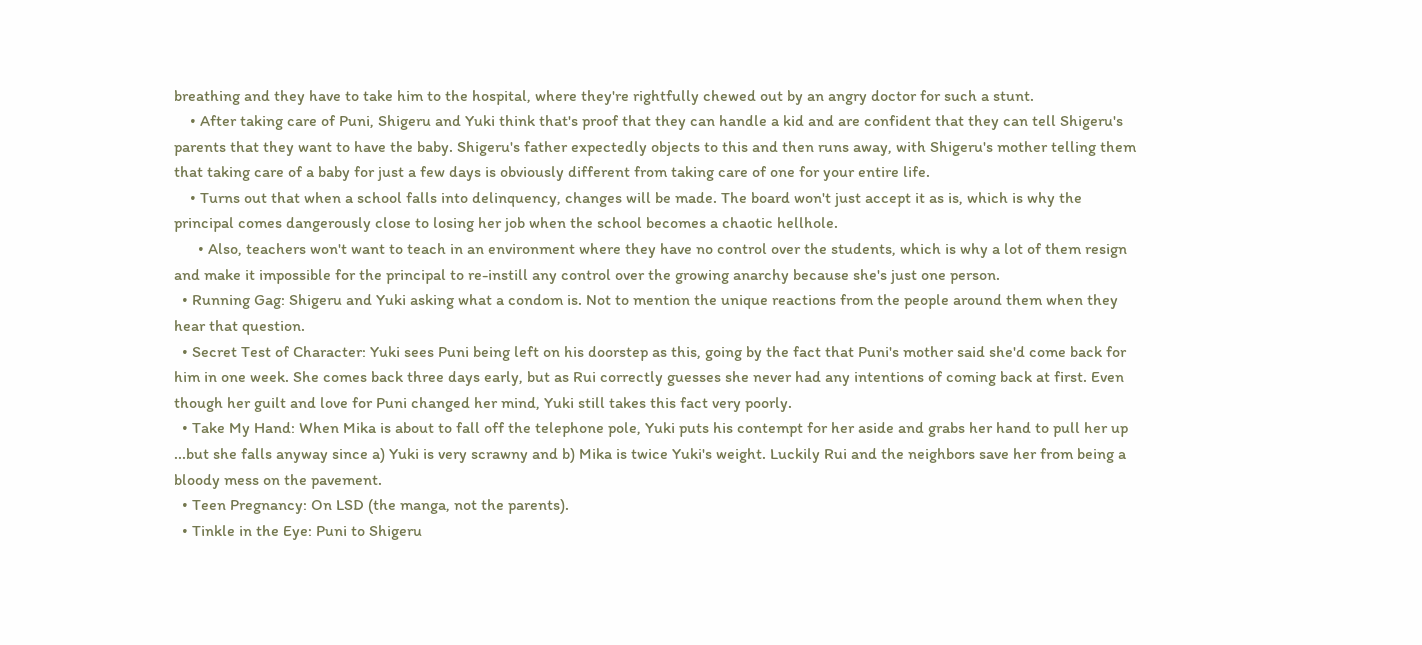breathing and they have to take him to the hospital, where they're rightfully chewed out by an angry doctor for such a stunt.
    • After taking care of Puni, Shigeru and Yuki think that's proof that they can handle a kid and are confident that they can tell Shigeru's parents that they want to have the baby. Shigeru's father expectedly objects to this and then runs away, with Shigeru's mother telling them that taking care of a baby for just a few days is obviously different from taking care of one for your entire life.
    • Turns out that when a school falls into delinquency, changes will be made. The board won't just accept it as is, which is why the principal comes dangerously close to losing her job when the school becomes a chaotic hellhole.
      • Also, teachers won't want to teach in an environment where they have no control over the students, which is why a lot of them resign and make it impossible for the principal to re-instill any control over the growing anarchy because she's just one person.
  • Running Gag: Shigeru and Yuki asking what a condom is. Not to mention the unique reactions from the people around them when they hear that question.
  • Secret Test of Character: Yuki sees Puni being left on his doorstep as this, going by the fact that Puni's mother said she'd come back for him in one week. She comes back three days early, but as Rui correctly guesses she never had any intentions of coming back at first. Even though her guilt and love for Puni changed her mind, Yuki still takes this fact very poorly.
  • Take My Hand: When Mika is about to fall off the telephone pole, Yuki puts his contempt for her aside and grabs her hand to pull her up ...but she falls anyway since a) Yuki is very scrawny and b) Mika is twice Yuki's weight. Luckily Rui and the neighbors save her from being a bloody mess on the pavement.
  • Teen Pregnancy: On LSD (the manga, not the parents).
  • Tinkle in the Eye: Puni to Shigeru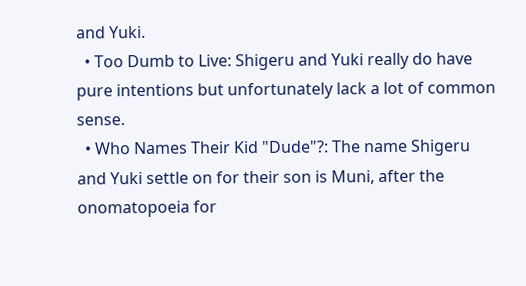and Yuki.
  • Too Dumb to Live: Shigeru and Yuki really do have pure intentions but unfortunately lack a lot of common sense.
  • Who Names Their Kid "Dude"?: The name Shigeru and Yuki settle on for their son is Muni, after the onomatopoeia for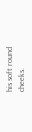his soft round cheeks.